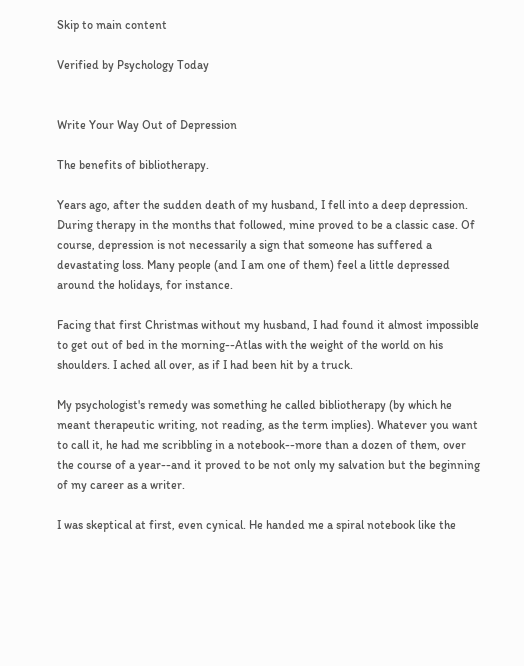Skip to main content

Verified by Psychology Today


Write Your Way Out of Depression

The benefits of bibliotherapy.

Years ago, after the sudden death of my husband, I fell into a deep depression. During therapy in the months that followed, mine proved to be a classic case. Of course, depression is not necessarily a sign that someone has suffered a devastating loss. Many people (and I am one of them) feel a little depressed around the holidays, for instance.

Facing that first Christmas without my husband, I had found it almost impossible to get out of bed in the morning--Atlas with the weight of the world on his shoulders. I ached all over, as if I had been hit by a truck.

My psychologist's remedy was something he called bibliotherapy (by which he meant therapeutic writing, not reading, as the term implies). Whatever you want to call it, he had me scribbling in a notebook--more than a dozen of them, over the course of a year--and it proved to be not only my salvation but the beginning of my career as a writer.

I was skeptical at first, even cynical. He handed me a spiral notebook like the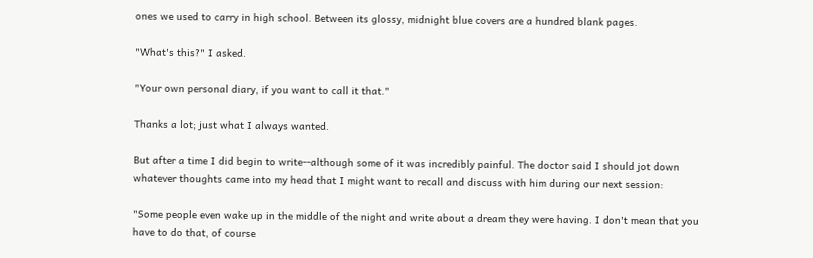ones we used to carry in high school. Between its glossy, midnight blue covers are a hundred blank pages.

"What's this?" I asked.

"Your own personal diary, if you want to call it that."

Thanks a lot; just what I always wanted.

But after a time I did begin to write--although some of it was incredibly painful. The doctor said I should jot down whatever thoughts came into my head that I might want to recall and discuss with him during our next session:

"Some people even wake up in the middle of the night and write about a dream they were having. I don't mean that you have to do that, of course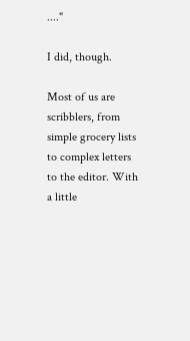...."

I did, though.

Most of us are scribblers, from simple grocery lists to complex letters to the editor. With a little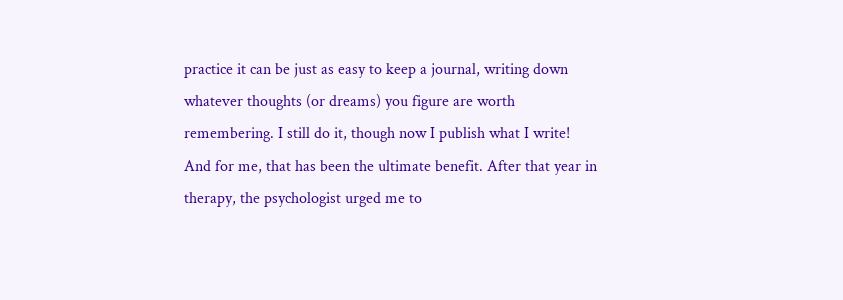practice it can be just as easy to keep a journal, writing down whatever thoughts (or dreams) you figure are worth remembering. I still do it, though now I publish what I write! And for me, that has been the ultimate benefit. After that year in therapy, the psychologist urged me to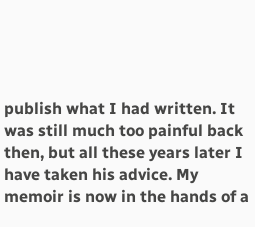publish what I had written. It was still much too painful back then, but all these years later I have taken his advice. My memoir is now in the hands of a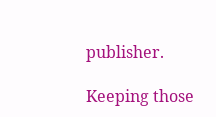publisher.

Keeping those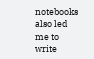notebooks also led me to write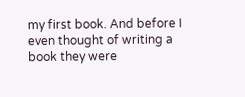my first book. And before I even thought of writing a book they were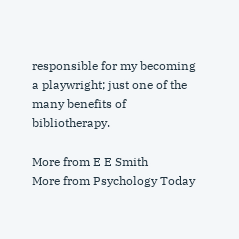responsible for my becoming a playwright; just one of the many benefits of bibliotherapy.

More from E E Smith
More from Psychology Today